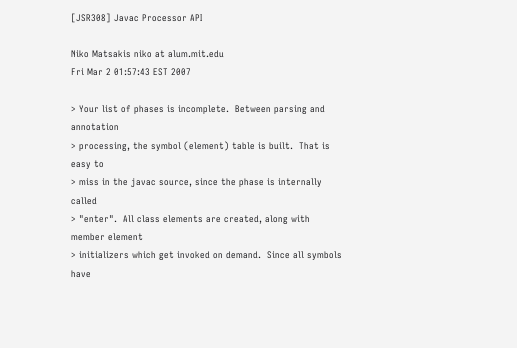[JSR308] Javac Processor API

Niko Matsakis niko at alum.mit.edu
Fri Mar 2 01:57:43 EST 2007

> Your list of phases is incomplete.  Between parsing and annotation
> processing, the symbol (element) table is built.  That is easy to
> miss in the javac source, since the phase is internally called
> "enter".  All class elements are created, along with member element
> initializers which get invoked on demand.  Since all symbols have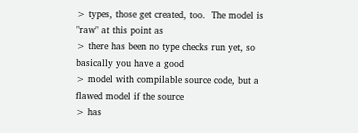> types, those get created, too.  The model is "raw" at this point as
> there has been no type checks run yet, so basically you have a good
> model with compilable source code, but a flawed model if the source
> has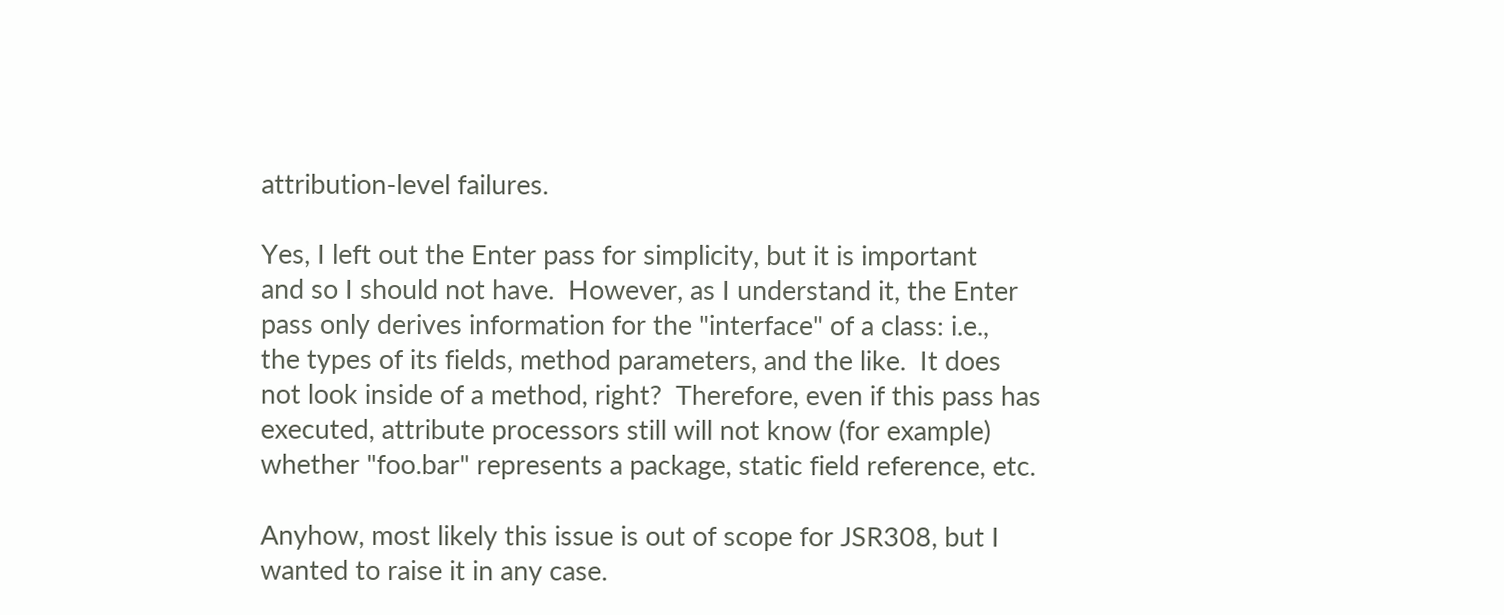attribution-level failures.

Yes, I left out the Enter pass for simplicity, but it is important
and so I should not have.  However, as I understand it, the Enter
pass only derives information for the "interface" of a class: i.e.,
the types of its fields, method parameters, and the like.  It does
not look inside of a method, right?  Therefore, even if this pass has
executed, attribute processors still will not know (for example)
whether "foo.bar" represents a package, static field reference, etc.

Anyhow, most likely this issue is out of scope for JSR308, but I
wanted to raise it in any case.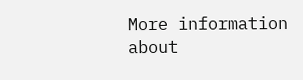More information about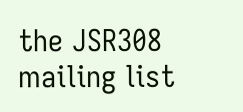the JSR308 mailing list